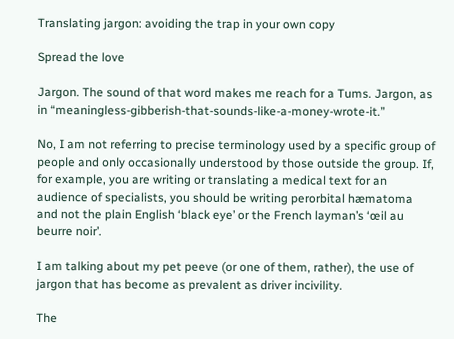Translating jargon: avoiding the trap in your own copy

Spread the love

Jargon. The sound of that word makes me reach for a Tums. Jargon, as in “meaningless-gibberish-that-sounds-like-a-money-wrote-it.”

No, I am not referring to precise terminology used by a specific group of people and only occasionally understood by those outside the group. If, for example, you are writing or translating a medical text for an audience of specialists, you should be writing perorbital hæmatoma and not the plain English ‘black eye’ or the French layman’s ‘œil au beurre noir’.

I am talking about my pet peeve (or one of them, rather), the use of jargon that has become as prevalent as driver incivility.

The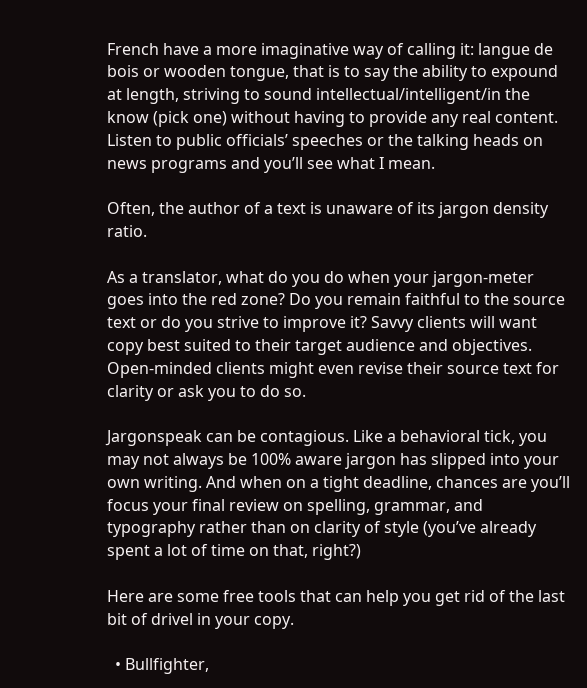French have a more imaginative way of calling it: langue de bois or wooden tongue, that is to say the ability to expound at length, striving to sound intellectual/intelligent/in the know (pick one) without having to provide any real content. Listen to public officials’ speeches or the talking heads on news programs and you’ll see what I mean.

Often, the author of a text is unaware of its jargon density ratio.

As a translator, what do you do when your jargon-meter goes into the red zone? Do you remain faithful to the source text or do you strive to improve it? Savvy clients will want copy best suited to their target audience and objectives. Open-minded clients might even revise their source text for clarity or ask you to do so.

Jargonspeak can be contagious. Like a behavioral tick, you may not always be 100% aware jargon has slipped into your own writing. And when on a tight deadline, chances are you’ll focus your final review on spelling, grammar, and typography rather than on clarity of style (you’ve already spent a lot of time on that, right?)

Here are some free tools that can help you get rid of the last bit of drivel in your copy.

  • Bullfighter,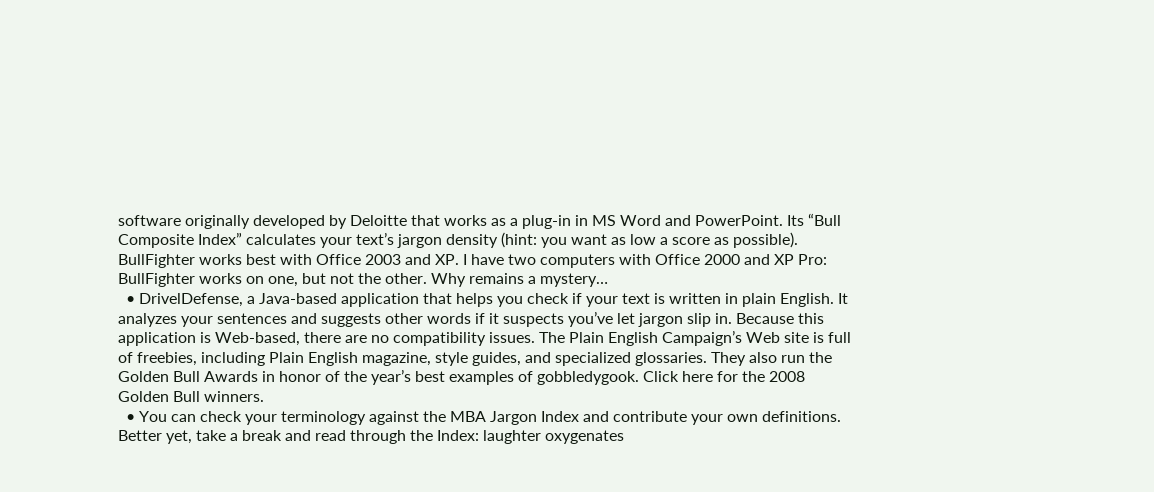software originally developed by Deloitte that works as a plug-in in MS Word and PowerPoint. Its “Bull Composite Index” calculates your text’s jargon density (hint: you want as low a score as possible). BullFighter works best with Office 2003 and XP. I have two computers with Office 2000 and XP Pro: BullFighter works on one, but not the other. Why remains a mystery…
  • DrivelDefense, a Java-based application that helps you check if your text is written in plain English. It analyzes your sentences and suggests other words if it suspects you’ve let jargon slip in. Because this application is Web-based, there are no compatibility issues. The Plain English Campaign’s Web site is full of freebies, including Plain English magazine, style guides, and specialized glossaries. They also run the Golden Bull Awards in honor of the year’s best examples of gobbledygook. Click here for the 2008 Golden Bull winners.
  • You can check your terminology against the MBA Jargon Index and contribute your own definitions. Better yet, take a break and read through the Index: laughter oxygenates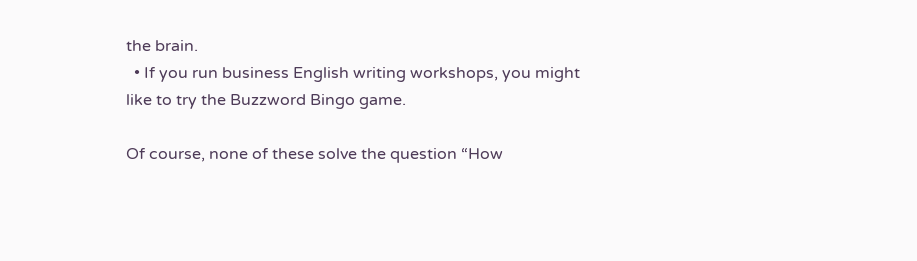the brain.
  • If you run business English writing workshops, you might like to try the Buzzword Bingo game.

Of course, none of these solve the question “How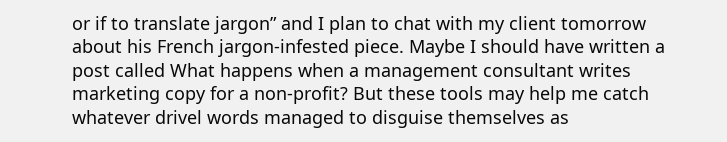or if to translate jargon” and I plan to chat with my client tomorrow about his French jargon-infested piece. Maybe I should have written a post called What happens when a management consultant writes marketing copy for a non-profit? But these tools may help me catch whatever drivel words managed to disguise themselves as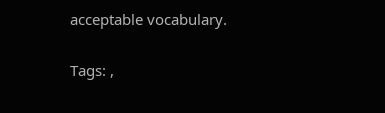acceptable vocabulary.


Tags: ,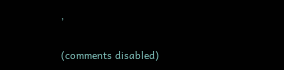,

(comments disabled)